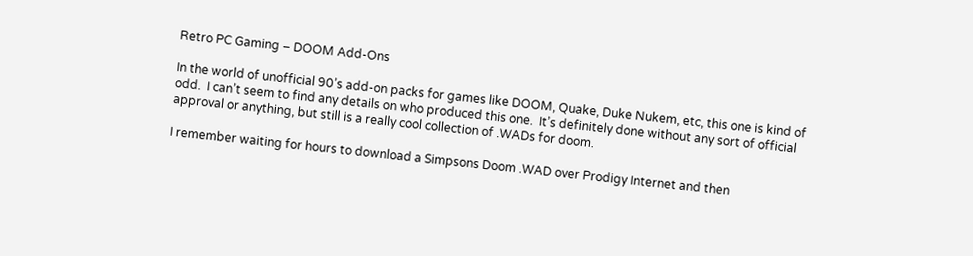Retro PC Gaming – DOOM Add-Ons

In the world of unofficial 90’s add-on packs for games like DOOM, Quake, Duke Nukem, etc, this one is kind of odd.  I can’t seem to find any details on who produced this one.  It’s definitely done without any sort of official approval or anything, but still is a really cool collection of .WADs for doom.

I remember waiting for hours to download a Simpsons Doom .WAD over Prodigy Internet and then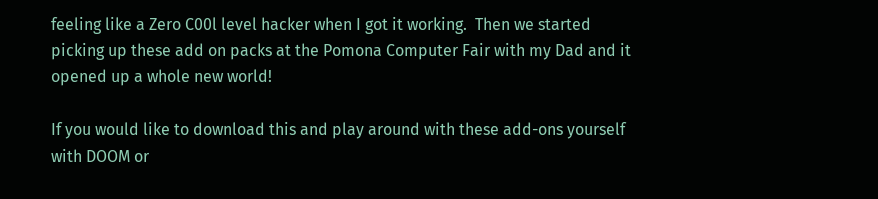feeling like a Zero C00l level hacker when I got it working.  Then we started picking up these add on packs at the Pomona Computer Fair with my Dad and it opened up a whole new world!

If you would like to download this and play around with these add-ons yourself with DOOM or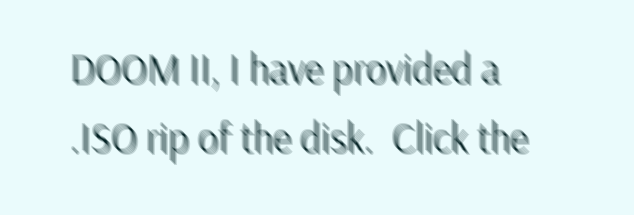DOOM II, I have provided a .ISO rip of the disk.  Click the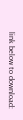link below to download: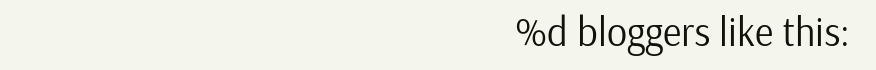%d bloggers like this: